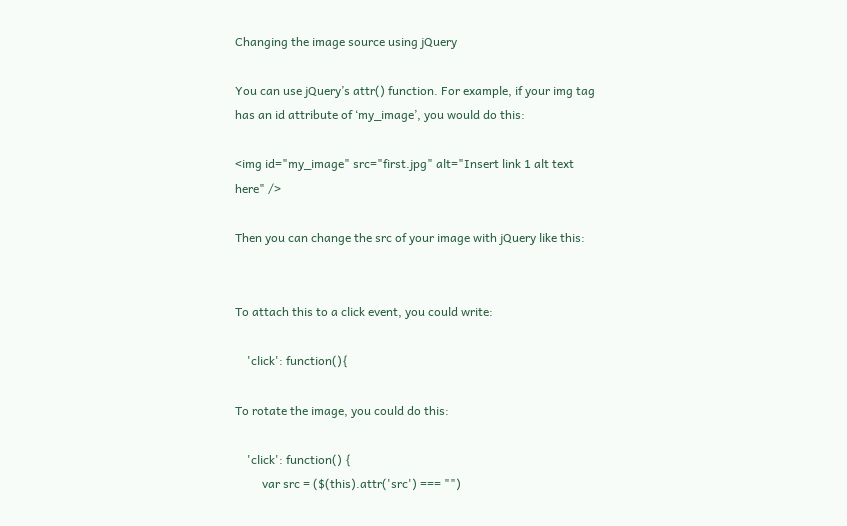Changing the image source using jQuery

You can use jQuery’s attr() function. For example, if your img tag has an id attribute of ‘my_image’, you would do this:

<img id="my_image" src="first.jpg" alt="Insert link 1 alt text here" />

Then you can change the src of your image with jQuery like this:


To attach this to a click event, you could write:

    'click': function(){

To rotate the image, you could do this:

    'click': function() {
         var src = ($(this).attr('src') === "")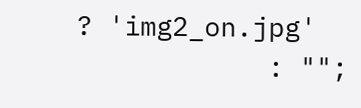? 'img2_on.jpg'
            : "";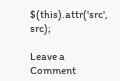$(this).attr('src', src);

Leave a Comment